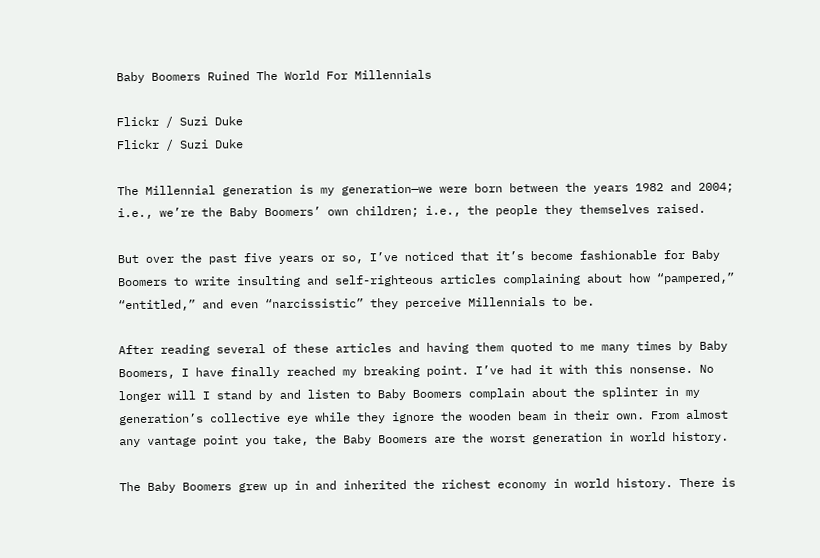Baby Boomers Ruined The World For Millennials

Flickr / Suzi Duke
Flickr / Suzi Duke

The Millennial generation is my generation—we were born between the years 1982 and 2004; i.e., we’re the Baby Boomers’ own children; i.e., the people they themselves raised.

But over the past five years or so, I’ve noticed that it’s become fashionable for Baby Boomers to write insulting and self-righteous articles complaining about how “pampered,” “entitled,” and even “narcissistic” they perceive Millennials to be.

After reading several of these articles and having them quoted to me many times by Baby Boomers, I have finally reached my breaking point. I’ve had it with this nonsense. No longer will I stand by and listen to Baby Boomers complain about the splinter in my generation’s collective eye while they ignore the wooden beam in their own. From almost any vantage point you take, the Baby Boomers are the worst generation in world history.

The Baby Boomers grew up in and inherited the richest economy in world history. There is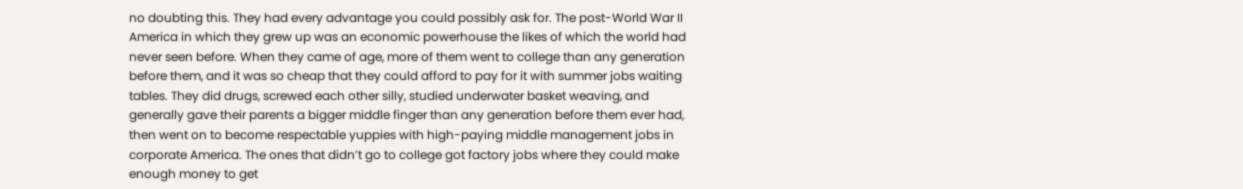no doubting this. They had every advantage you could possibly ask for. The post-World War II America in which they grew up was an economic powerhouse the likes of which the world had never seen before. When they came of age, more of them went to college than any generation before them, and it was so cheap that they could afford to pay for it with summer jobs waiting tables. They did drugs, screwed each other silly, studied underwater basket weaving, and generally gave their parents a bigger middle finger than any generation before them ever had, then went on to become respectable yuppies with high-paying middle management jobs in corporate America. The ones that didn’t go to college got factory jobs where they could make enough money to get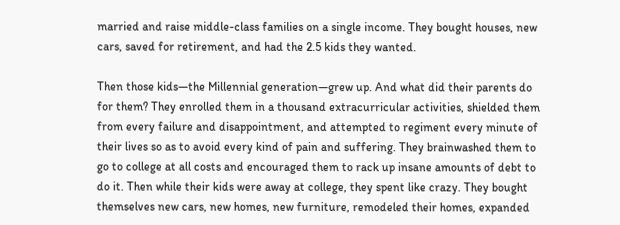married and raise middle-class families on a single income. They bought houses, new cars, saved for retirement, and had the 2.5 kids they wanted.

Then those kids—the Millennial generation—grew up. And what did their parents do for them? They enrolled them in a thousand extracurricular activities, shielded them from every failure and disappointment, and attempted to regiment every minute of their lives so as to avoid every kind of pain and suffering. They brainwashed them to go to college at all costs and encouraged them to rack up insane amounts of debt to do it. Then while their kids were away at college, they spent like crazy. They bought themselves new cars, new homes, new furniture, remodeled their homes, expanded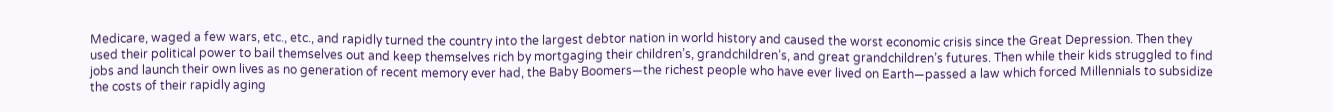Medicare, waged a few wars, etc., etc., and rapidly turned the country into the largest debtor nation in world history and caused the worst economic crisis since the Great Depression. Then they used their political power to bail themselves out and keep themselves rich by mortgaging their children’s, grandchildren’s, and great grandchildren’s futures. Then while their kids struggled to find jobs and launch their own lives as no generation of recent memory ever had, the Baby Boomers—the richest people who have ever lived on Earth—passed a law which forced Millennials to subsidize the costs of their rapidly aging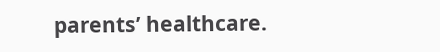parents’ healthcare.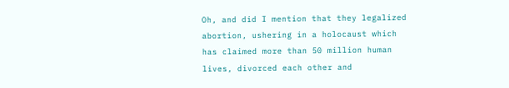Oh, and did I mention that they legalized abortion, ushering in a holocaust which has claimed more than 50 million human lives, divorced each other and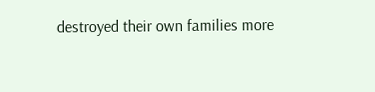destroyed their own families more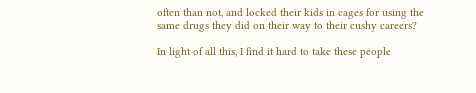often than not, and locked their kids in cages for using the same drugs they did on their way to their cushy careers?

In light of all this, I find it hard to take these people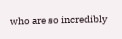who are so incredibly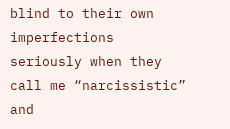blind to their own imperfections seriously when they call me “narcissistic” and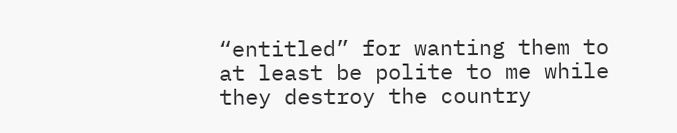“entitled” for wanting them to at least be polite to me while they destroy the country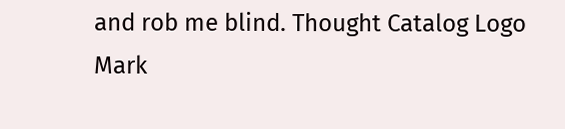and rob me blind. Thought Catalog Logo Mark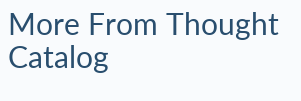More From Thought Catalog